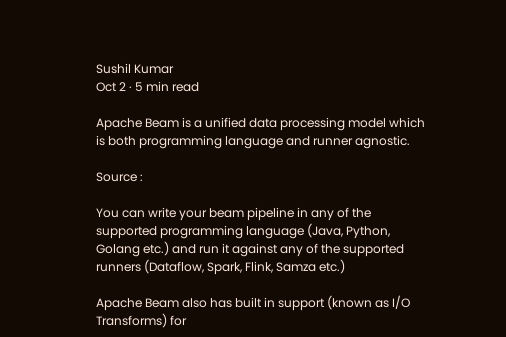Sushil Kumar
Oct 2 · 5 min read

Apache Beam is a unified data processing model which is both programming language and runner agnostic.

Source :

You can write your beam pipeline in any of the supported programming language (Java, Python, Golang etc.) and run it against any of the supported runners (Dataflow, Spark, Flink, Samza etc.)

Apache Beam also has built in support (known as I/O Transforms) for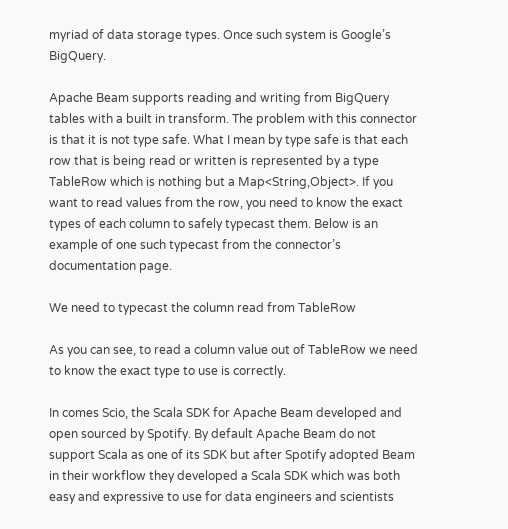myriad of data storage types. Once such system is Google’s BigQuery.

Apache Beam supports reading and writing from BigQuery tables with a built in transform. The problem with this connector is that it is not type safe. What I mean by type safe is that each row that is being read or written is represented by a type TableRow which is nothing but a Map<String,Object>. If you want to read values from the row, you need to know the exact types of each column to safely typecast them. Below is an example of one such typecast from the connector’s documentation page.

We need to typecast the column read from TableRow

As you can see, to read a column value out of TableRow we need to know the exact type to use is correctly.

In comes Scio, the Scala SDK for Apache Beam developed and open sourced by Spotify. By default Apache Beam do not support Scala as one of its SDK but after Spotify adopted Beam in their workflow they developed a Scala SDK which was both easy and expressive to use for data engineers and scientists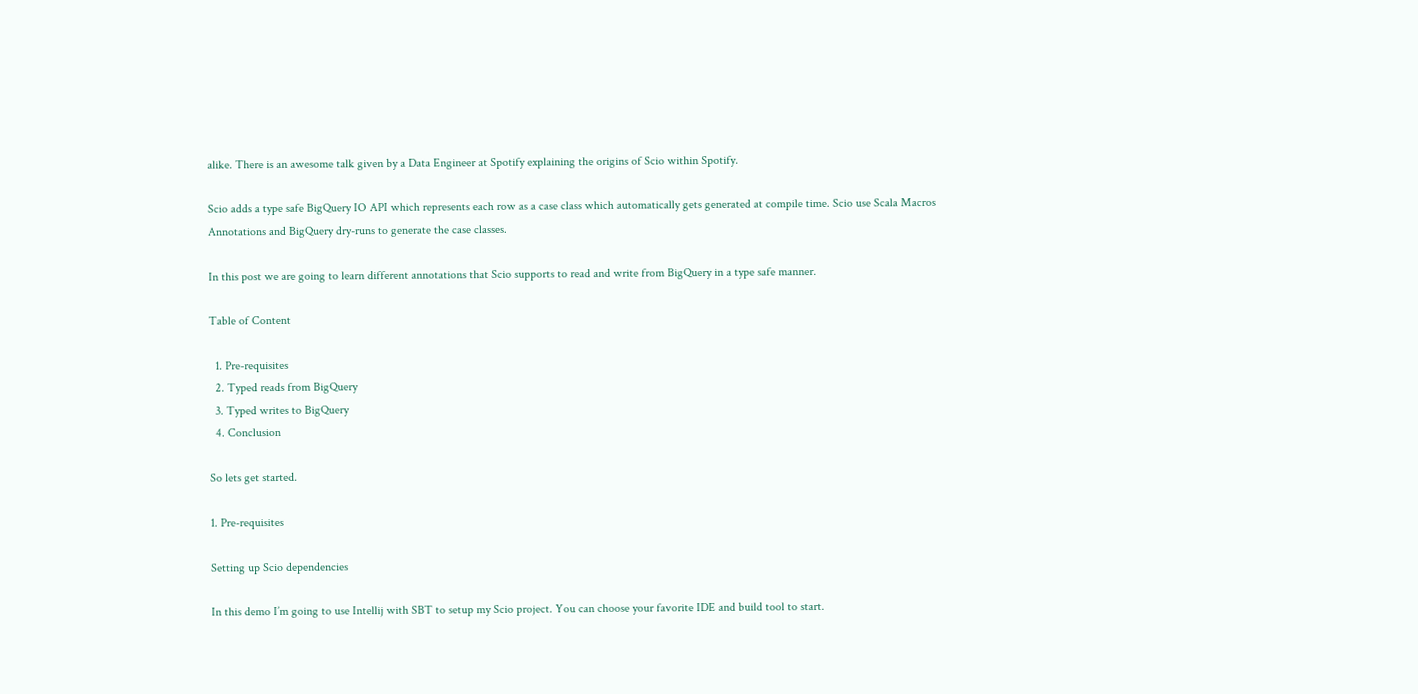alike. There is an awesome talk given by a Data Engineer at Spotify explaining the origins of Scio within Spotify.

Scio adds a type safe BigQuery IO API which represents each row as a case class which automatically gets generated at compile time. Scio use Scala Macros Annotations and BigQuery dry-runs to generate the case classes.

In this post we are going to learn different annotations that Scio supports to read and write from BigQuery in a type safe manner.

Table of Content

  1. Pre-requisites
  2. Typed reads from BigQuery
  3. Typed writes to BigQuery
  4. Conclusion

So lets get started.

1. Pre-requisites

Setting up Scio dependencies

In this demo I’m going to use Intellij with SBT to setup my Scio project. You can choose your favorite IDE and build tool to start.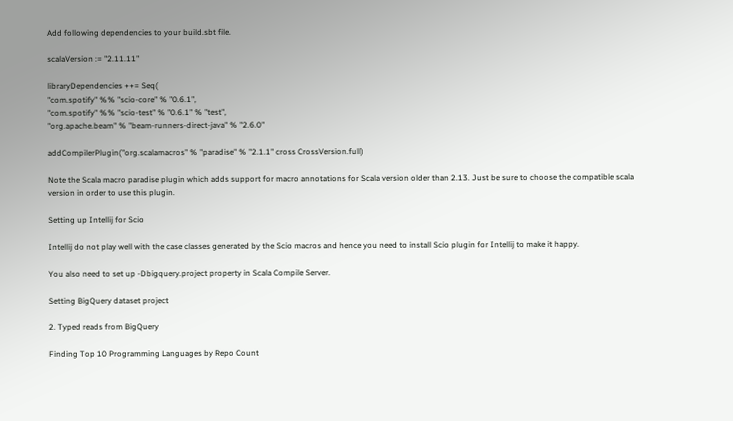Add following dependencies to your build.sbt file.

scalaVersion := "2.11.11"

libraryDependencies ++= Seq(
"com.spotify" %% "scio-core" % "0.6.1",
"com.spotify" %% "scio-test" % "0.6.1" % "test",
"org.apache.beam" % "beam-runners-direct-java" % "2.6.0"

addCompilerPlugin("org.scalamacros" % "paradise" % "2.1.1" cross CrossVersion.full)

Note the Scala macro paradise plugin which adds support for macro annotations for Scala version older than 2.13. Just be sure to choose the compatible scala version in order to use this plugin.

Setting up Intellij for Scio

Intellij do not play well with the case classes generated by the Scio macros and hence you need to install Scio plugin for Intellij to make it happy.

You also need to set up -Dbigquery.project property in Scala Compile Server.

Setting BigQuery dataset project

2. Typed reads from BigQuery

Finding Top 10 Programming Languages by Repo Count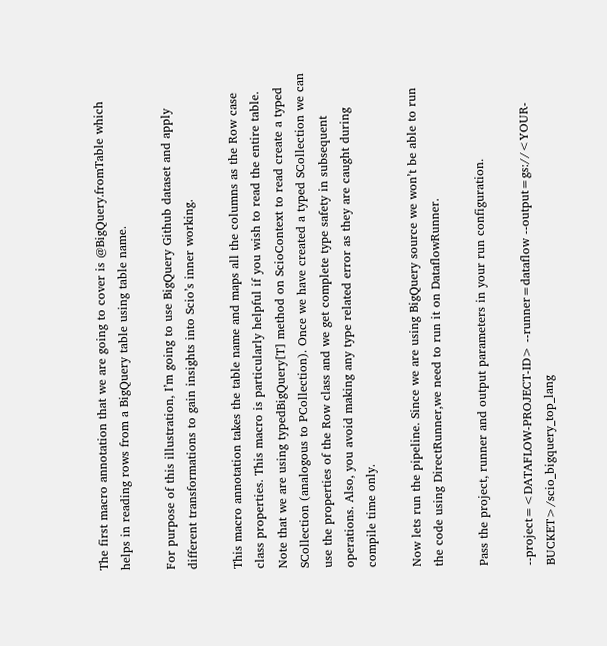The first macro annotation that we are going to cover is @BigQuery.fromTable which helps in reading rows from a BigQuery table using table name.

For purpose of this illustration, I’m going to use BigQuery Github dataset and apply different transformations to gain insights into Scio’s inner working.

This macro annotation takes the table name and maps all the columns as the Row case class properties. This macro is particularly helpful if you wish to read the entire table. Note that we are using typedBigQuery[T] method on ScioContext to read create a typed SCollection (analogous to PCollection). Once we have created a typed SCollection we can use the properties of the Row class and we get complete type safety in subsequent operations. Also, you avoid making any type related error as they are caught during compile time only.

Now lets run the pipeline. Since we are using BigQuery source we won’t be able to run the code using DirectRunner,we need to run it on DataflowRunner.

Pass the project, runner and output parameters in your run configuration.

--project=<DATAFLOW-PROJECT-ID> --runner=dataflow --output=gs://<YOUR-BUCKET>/scio_bigquery_top_lang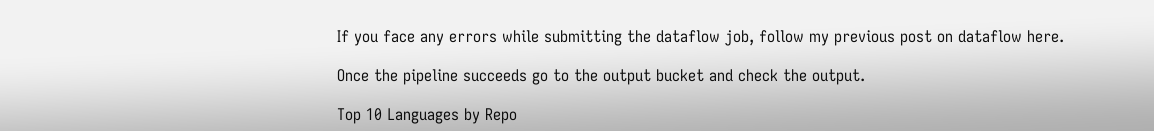If you face any errors while submitting the dataflow job, follow my previous post on dataflow here.

Once the pipeline succeeds go to the output bucket and check the output.

Top 10 Languages by Repo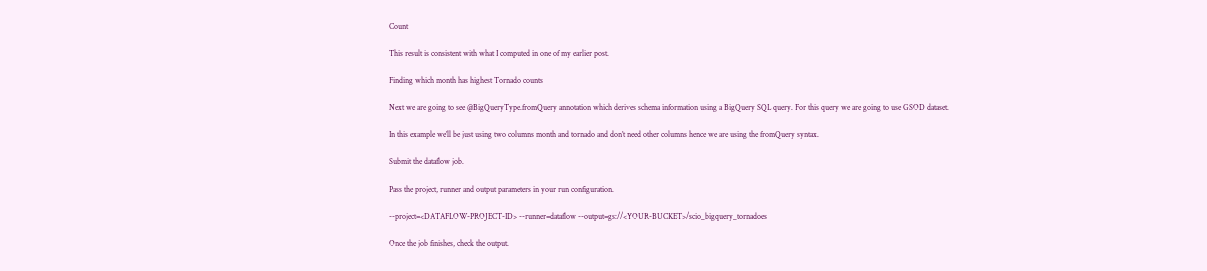Count

This result is consistent with what I computed in one of my earlier post.

Finding which month has highest Tornado counts

Next we are going to see @BigQueryType.fromQuery annotation which derives schema information using a BigQuery SQL query. For this query we are going to use GSOD dataset.

In this example we’ll be just using two columns month and tornado and don’t need other columns hence we are using the fromQuery syntax.

Submit the dataflow job.

Pass the project, runner and output parameters in your run configuration.

--project=<DATAFLOW-PROJECT-ID> --runner=dataflow --output=gs://<YOUR-BUCKET>/scio_bigquery_tornadoes

Once the job finishes, check the output.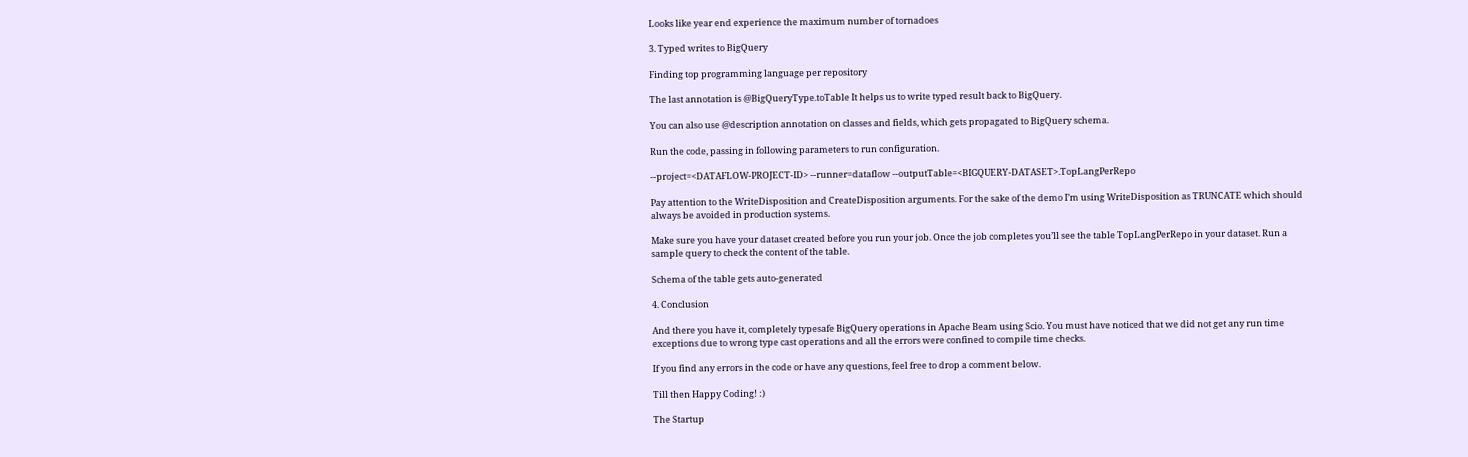Looks like year end experience the maximum number of tornadoes

3. Typed writes to BigQuery

Finding top programming language per repository

The last annotation is @BigQueryType.toTable It helps us to write typed result back to BigQuery.

You can also use @description annotation on classes and fields, which gets propagated to BigQuery schema.

Run the code, passing in following parameters to run configuration.

--project=<DATAFLOW-PROJECT-ID> --runner=dataflow --outputTable=<BIGQUERY-DATASET>.TopLangPerRepo

Pay attention to the WriteDisposition and CreateDisposition arguments. For the sake of the demo I’m using WriteDisposition as TRUNCATE which should always be avoided in production systems.

Make sure you have your dataset created before you run your job. Once the job completes you’ll see the table TopLangPerRepo in your dataset. Run a sample query to check the content of the table.

Schema of the table gets auto-generated

4. Conclusion

And there you have it, completely typesafe BigQuery operations in Apache Beam using Scio. You must have noticed that we did not get any run time exceptions due to wrong type cast operations and all the errors were confined to compile time checks.

If you find any errors in the code or have any questions, feel free to drop a comment below.

Till then Happy Coding! :)

The Startup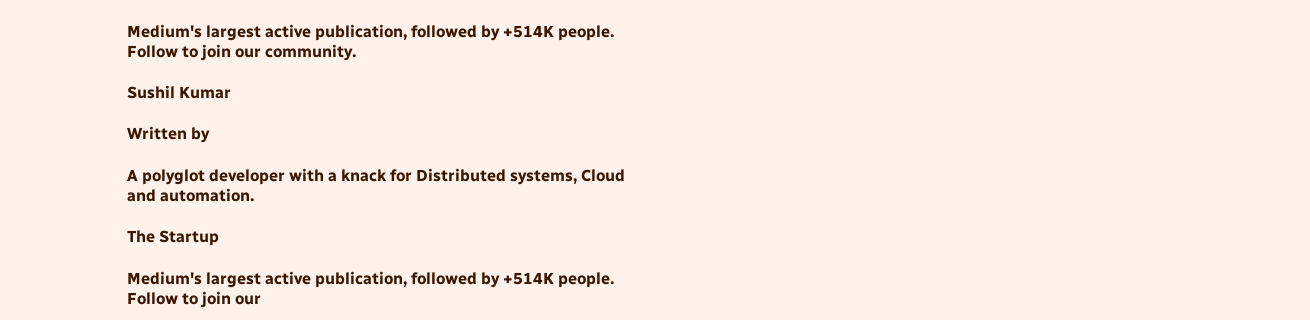Medium's largest active publication, followed by +514K people. Follow to join our community.

Sushil Kumar

Written by

A polyglot developer with a knack for Distributed systems, Cloud and automation.

The Startup

Medium's largest active publication, followed by +514K people. Follow to join our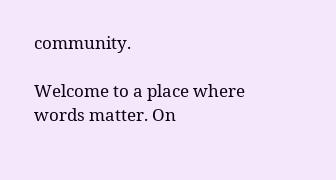community.

Welcome to a place where words matter. On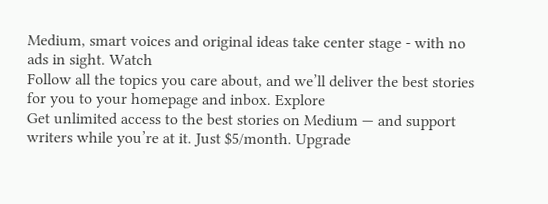Medium, smart voices and original ideas take center stage - with no ads in sight. Watch
Follow all the topics you care about, and we’ll deliver the best stories for you to your homepage and inbox. Explore
Get unlimited access to the best stories on Medium — and support writers while you’re at it. Just $5/month. Upgrade